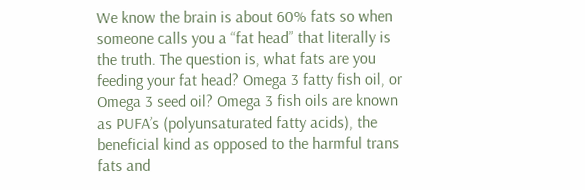We know the brain is about 60% fats so when someone calls you a “fat head” that literally is the truth. The question is, what fats are you feeding your fat head? Omega 3 fatty fish oil, or Omega 3 seed oil? Omega 3 fish oils are known as PUFA’s (polyunsaturated fatty acids), the beneficial kind as opposed to the harmful trans fats and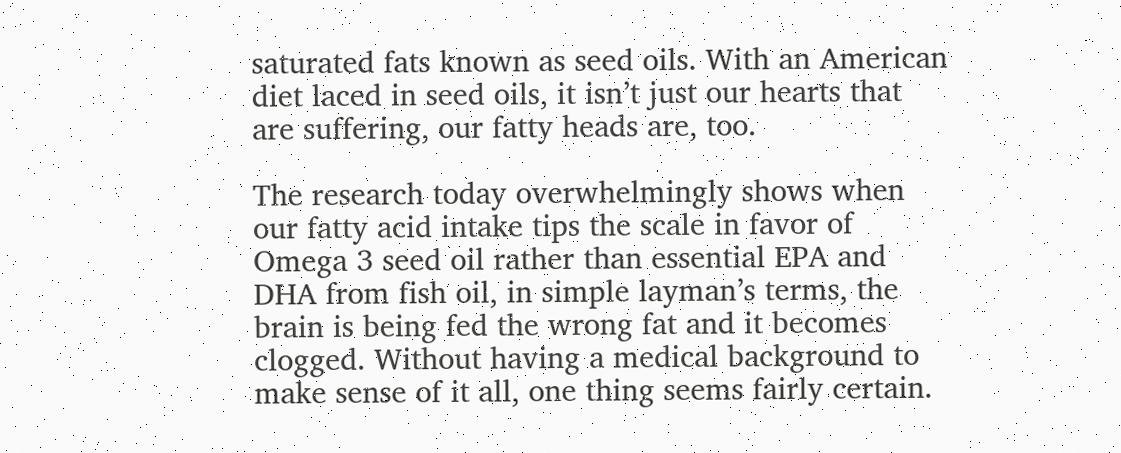saturated fats known as seed oils. With an American diet laced in seed oils, it isn’t just our hearts that are suffering, our fatty heads are, too.

The research today overwhelmingly shows when our fatty acid intake tips the scale in favor of Omega 3 seed oil rather than essential EPA and DHA from fish oil, in simple layman’s terms, the brain is being fed the wrong fat and it becomes clogged. Without having a medical background to make sense of it all, one thing seems fairly certain.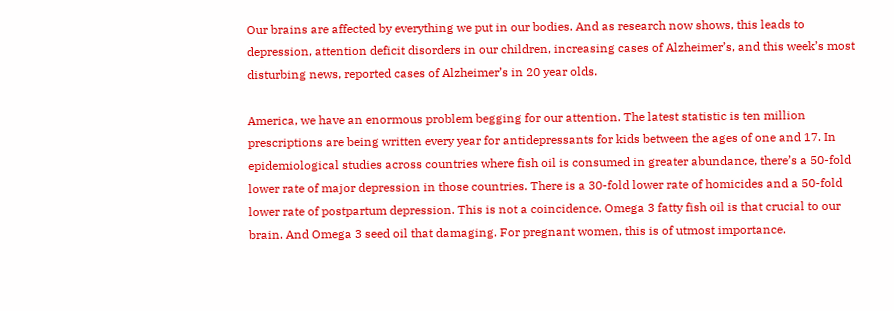Our brains are affected by everything we put in our bodies. And as research now shows, this leads to depression, attention deficit disorders in our children, increasing cases of Alzheimer’s, and this week’s most disturbing news, reported cases of Alzheimer’s in 20 year olds.

America, we have an enormous problem begging for our attention. The latest statistic is ten million prescriptions are being written every year for antidepressants for kids between the ages of one and 17. In epidemiological studies across countries where fish oil is consumed in greater abundance, there’s a 50-fold lower rate of major depression in those countries. There is a 30-fold lower rate of homicides and a 50-fold lower rate of postpartum depression. This is not a coincidence. Omega 3 fatty fish oil is that crucial to our brain. And Omega 3 seed oil that damaging. For pregnant women, this is of utmost importance.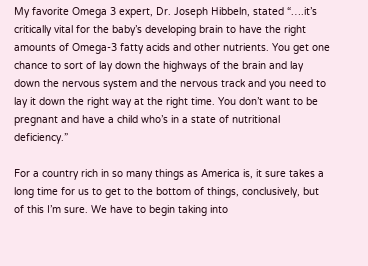My favorite Omega 3 expert, Dr. Joseph Hibbeln, stated “….it’s critically vital for the baby’s developing brain to have the right amounts of Omega-3 fatty acids and other nutrients. You get one chance to sort of lay down the highways of the brain and lay down the nervous system and the nervous track and you need to lay it down the right way at the right time. You don’t want to be pregnant and have a child who’s in a state of nutritional deficiency.”

For a country rich in so many things as America is, it sure takes a long time for us to get to the bottom of things, conclusively, but of this I’m sure. We have to begin taking into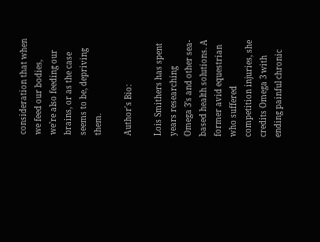consideration that when we feed our bodies, we’re also feeding our brains, or as the case seems to be, depriving them.

Author's Bio:

Lois Smithers has spent years researching Omega 3’s and other sea-based health solutions. A former avid equestrian who suffered competition injuries, she credits Omega 3 with ending painful chronic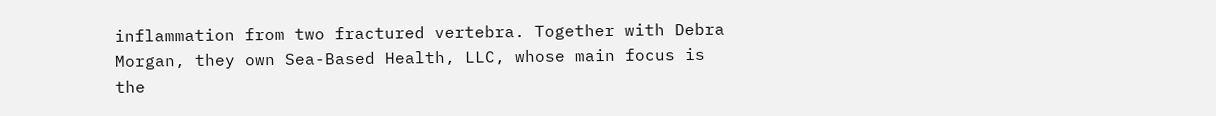inflammation from two fractured vertebra. Together with Debra Morgan, they own Sea-Based Health, LLC, whose main focus is the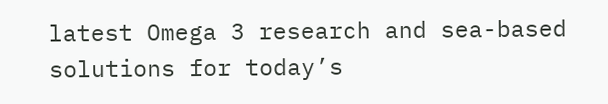latest Omega 3 research and sea-based solutions for today’s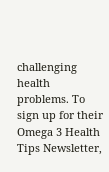challenging health problems. To sign up for their Omega 3 Health Tips Newsletter,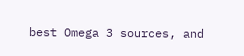best Omega 3 sources, and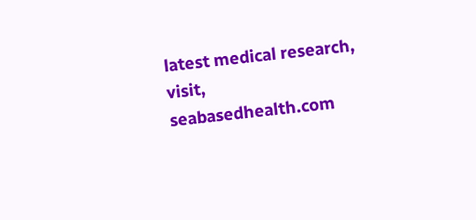latest medical research, visit, seabasedhealth.com